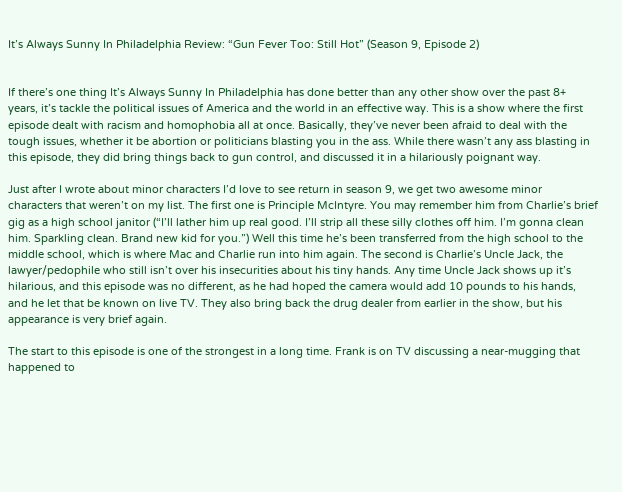It’s Always Sunny In Philadelphia Review: “Gun Fever Too: Still Hot” (Season 9, Episode 2)


If there’s one thing It’s Always Sunny In Philadelphia has done better than any other show over the past 8+ years, it’s tackle the political issues of America and the world in an effective way. This is a show where the first episode dealt with racism and homophobia all at once. Basically, they’ve never been afraid to deal with the tough issues, whether it be abortion or politicians blasting you in the ass. While there wasn’t any ass blasting in this episode, they did bring things back to gun control, and discussed it in a hilariously poignant way.

Just after I wrote about minor characters I’d love to see return in season 9, we get two awesome minor characters that weren’t on my list. The first one is Principle McIntyre. You may remember him from Charlie’s brief gig as a high school janitor (“I’ll lather him up real good. I’ll strip all these silly clothes off him. I’m gonna clean him. Sparkling clean. Brand new kid for you.”) Well this time he’s been transferred from the high school to the middle school, which is where Mac and Charlie run into him again. The second is Charlie’s Uncle Jack, the lawyer/pedophile who still isn’t over his insecurities about his tiny hands. Any time Uncle Jack shows up it’s hilarious, and this episode was no different, as he had hoped the camera would add 10 pounds to his hands, and he let that be known on live TV. They also bring back the drug dealer from earlier in the show, but his appearance is very brief again.

The start to this episode is one of the strongest in a long time. Frank is on TV discussing a near-mugging that happened to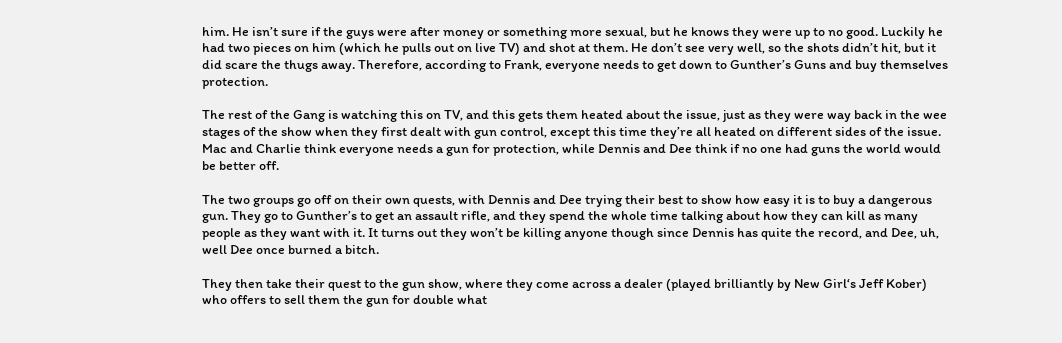him. He isn’t sure if the guys were after money or something more sexual, but he knows they were up to no good. Luckily he had two pieces on him (which he pulls out on live TV) and shot at them. He don’t see very well, so the shots didn’t hit, but it did scare the thugs away. Therefore, according to Frank, everyone needs to get down to Gunther’s Guns and buy themselves protection.

The rest of the Gang is watching this on TV, and this gets them heated about the issue, just as they were way back in the wee stages of the show when they first dealt with gun control, except this time they’re all heated on different sides of the issue. Mac and Charlie think everyone needs a gun for protection, while Dennis and Dee think if no one had guns the world would be better off.

The two groups go off on their own quests, with Dennis and Dee trying their best to show how easy it is to buy a dangerous gun. They go to Gunther’s to get an assault rifle, and they spend the whole time talking about how they can kill as many people as they want with it. It turns out they won’t be killing anyone though since Dennis has quite the record, and Dee, uh, well Dee once burned a bitch.

They then take their quest to the gun show, where they come across a dealer (played brilliantly by New Girl‘s Jeff Kober) who offers to sell them the gun for double what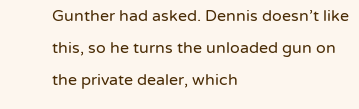Gunther had asked. Dennis doesn’t like this, so he turns the unloaded gun on the private dealer, which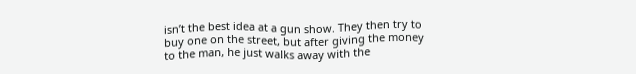isn’t the best idea at a gun show. They then try to buy one on the street, but after giving the money to the man, he just walks away with the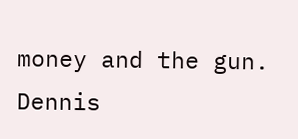money and the gun. Dennis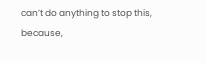can’t do anything to stop this, because,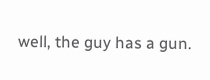well, the guy has a gun.